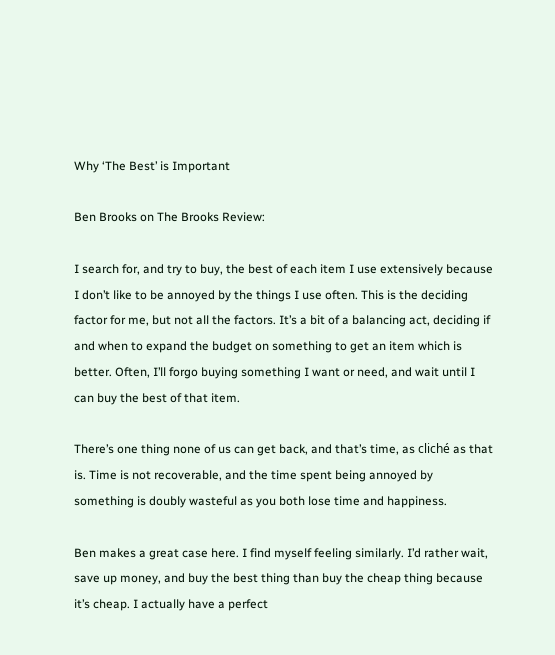Why ‘The Best’ is Important

Ben Brooks on The Brooks Review:

I search for, and try to buy, the best of each item I use extensively because I don’t like to be annoyed by the things I use often. This is the deciding factor for me, but not all the factors. It’s a bit of a balancing act, deciding if and when to expand the budget on something to get an item which is better. Often, I’ll forgo buying something I want or need, and wait until I can buy the best of that item.

There’s one thing none of us can get back, and that’s time, as cliché as that is. Time is not recoverable, and the time spent being annoyed by something is doubly wasteful as you both lose time and happiness.

Ben makes a great case here. I find myself feeling similarly. I’d rather wait, save up money, and buy the best thing than buy the cheap thing because it’s cheap. I actually have a perfect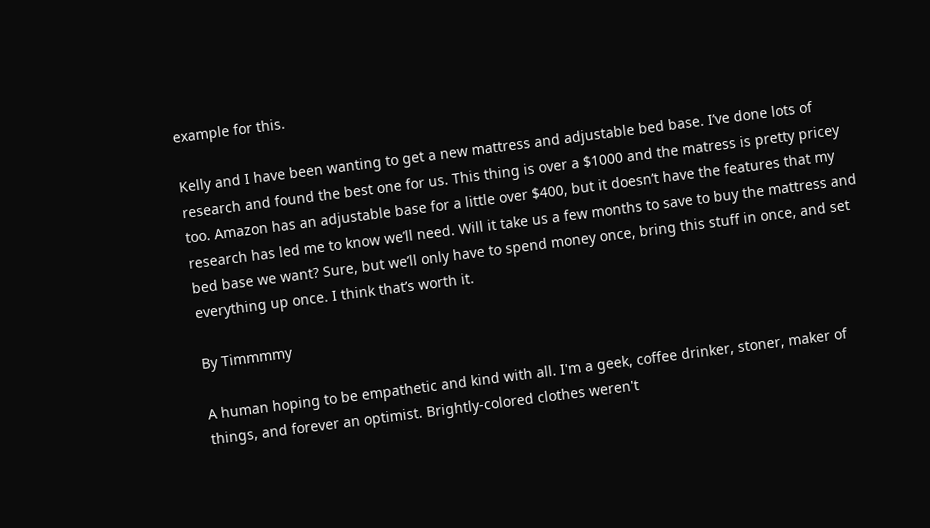example for this.

Kelly and I have been wanting to get a new mattress and adjustable bed base. I’ve done lots of research and found the best one for us. This thing is over a $1000 and the matress is pretty pricey too. Amazon has an adjustable base for a little over $400, but it doesn’t have the features that my research has led me to know we’ll need. Will it take us a few months to save to buy the mattress and bed base we want? Sure, but we’ll only have to spend money once, bring this stuff in once, and set everything up once. I think that’s worth it.

By Timmmmy

A human hoping to be empathetic and kind with all. I'm a geek, coffee drinker, stoner, maker of things, and forever an optimist. Brightly-colored clothes weren't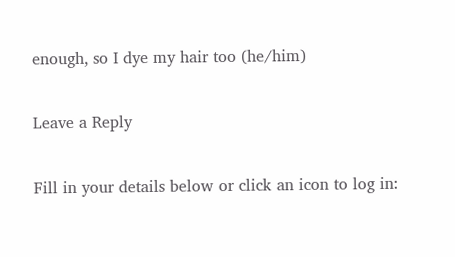enough, so I dye my hair too (he/him)

Leave a Reply

Fill in your details below or click an icon to log in: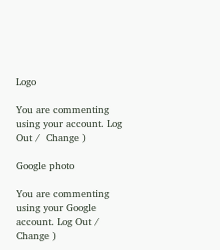Logo

You are commenting using your account. Log Out /  Change )

Google photo

You are commenting using your Google account. Log Out /  Change )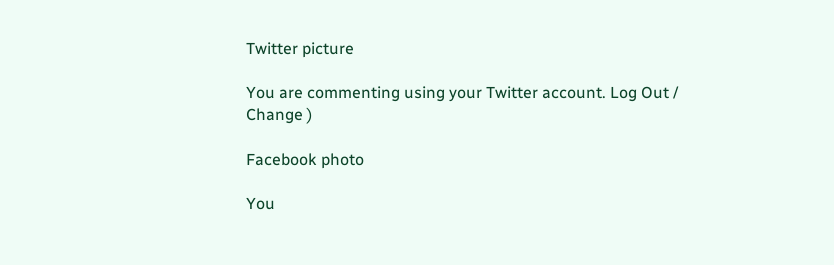Twitter picture

You are commenting using your Twitter account. Log Out /  Change )

Facebook photo

You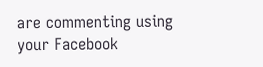are commenting using your Facebook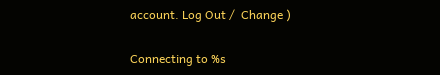account. Log Out /  Change )

Connecting to %s